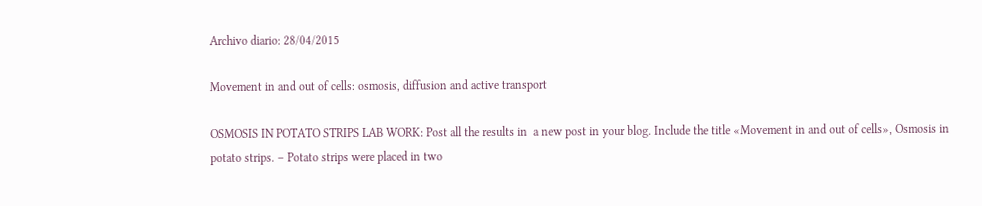Archivo diario: 28/04/2015

Movement in and out of cells: osmosis, diffusion and active transport

OSMOSIS IN POTATO STRIPS LAB WORK: Post all the results in  a new post in your blog. Include the title «Movement in and out of cells», Osmosis in potato strips. – Potato strips were placed in two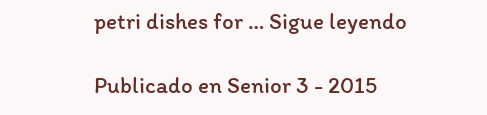petri dishes for … Sigue leyendo

Publicado en Senior 3 - 2015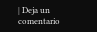| Deja un comentario